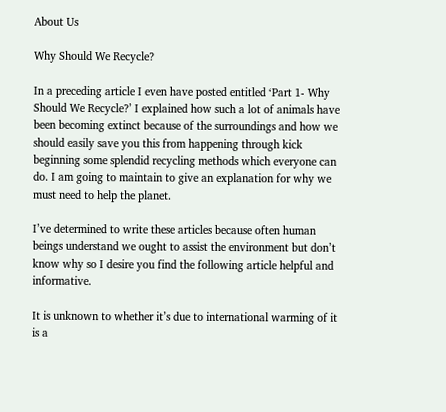About Us

Why Should We Recycle?

In a preceding article I even have posted entitled ‘Part 1- Why Should We Recycle?’ I explained how such a lot of animals have been becoming extinct because of the surroundings and how we should easily save you this from happening through kick beginning some splendid recycling methods which everyone can do. I am going to maintain to give an explanation for why we must need to help the planet.

I’ve determined to write these articles because often human beings understand we ought to assist the environment but don’t know why so I desire you find the following article helpful and informative.

It is unknown to whether it’s due to international warming of it is a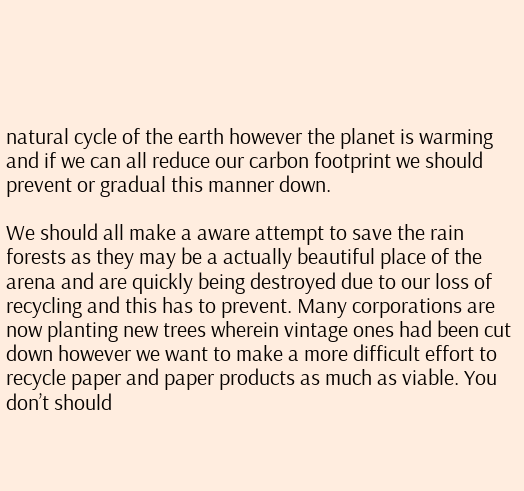natural cycle of the earth however the planet is warming and if we can all reduce our carbon footprint we should prevent or gradual this manner down.

We should all make a aware attempt to save the rain forests as they may be a actually beautiful place of the arena and are quickly being destroyed due to our loss of recycling and this has to prevent. Many corporations are now planting new trees wherein vintage ones had been cut down however we want to make a more difficult effort to recycle paper and paper products as much as viable. You don’t should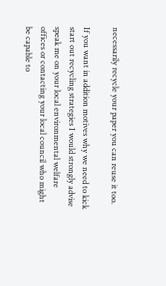necessarily recycle your paper you can reuse it too.

If you want in addition motives why we need to kick start out recycling strategies I would strongly advise speak me on your local environmental welfare offices or contacting your local council who might be capable to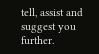tell, assist and suggest you further.